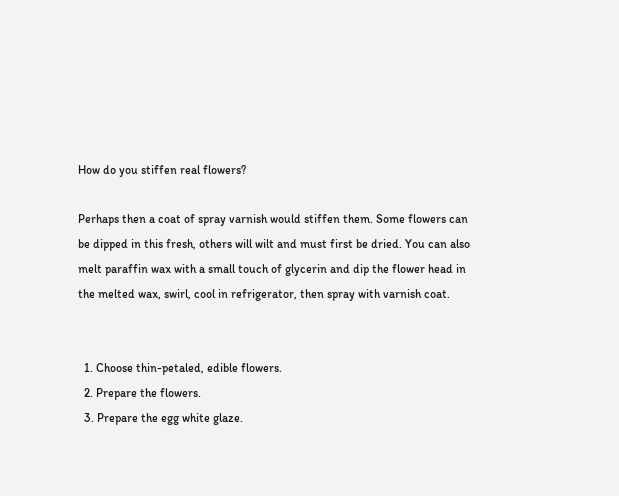How do you stiffen real flowers?

Perhaps then a coat of spray varnish would stiffen them. Some flowers can be dipped in this fresh, others will wilt and must first be dried. You can also melt paraffin wax with a small touch of glycerin and dip the flower head in the melted wax, swirl, cool in refrigerator, then spray with varnish coat.


  1. Choose thin-petaled, edible flowers.
  2. Prepare the flowers.
  3. Prepare the egg white glaze.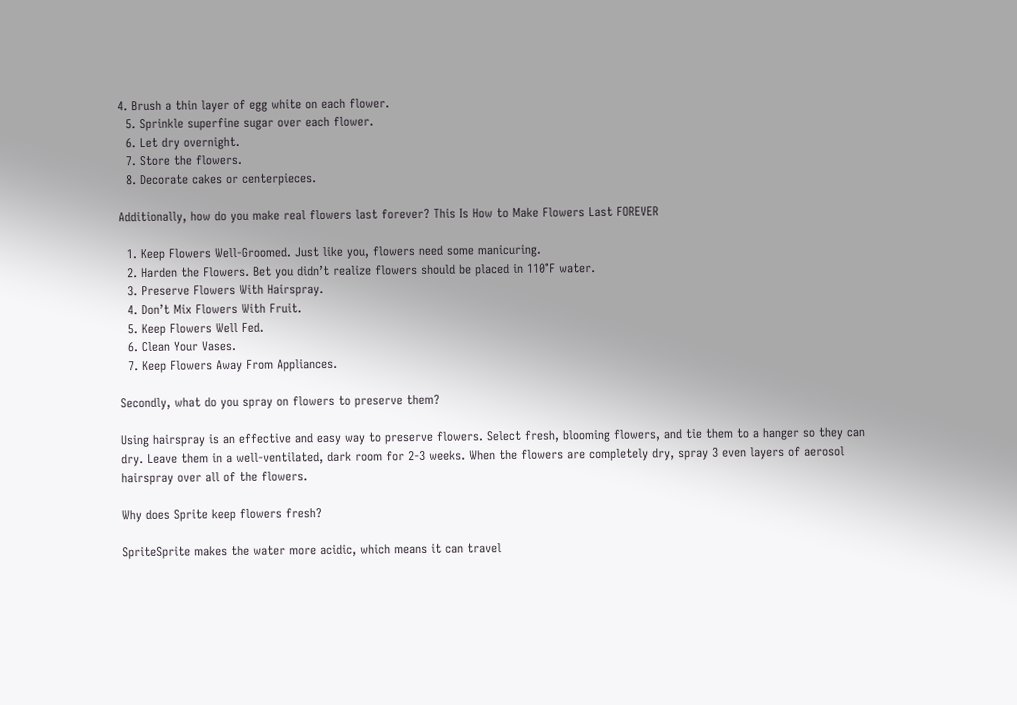4. Brush a thin layer of egg white on each flower.
  5. Sprinkle superfine sugar over each flower.
  6. Let dry overnight.
  7. Store the flowers.
  8. Decorate cakes or centerpieces.

Additionally, how do you make real flowers last forever? This Is How to Make Flowers Last FOREVER

  1. Keep Flowers Well-Groomed. Just like you, flowers need some manicuring.
  2. Harden the Flowers. Bet you didn’t realize flowers should be placed in 110°F water.
  3. Preserve Flowers With Hairspray.
  4. Don’t Mix Flowers With Fruit.
  5. Keep Flowers Well Fed.
  6. Clean Your Vases.
  7. Keep Flowers Away From Appliances.

Secondly, what do you spray on flowers to preserve them?

Using hairspray is an effective and easy way to preserve flowers. Select fresh, blooming flowers, and tie them to a hanger so they can dry. Leave them in a well-ventilated, dark room for 2-3 weeks. When the flowers are completely dry, spray 3 even layers of aerosol hairspray over all of the flowers.

Why does Sprite keep flowers fresh?

SpriteSprite makes the water more acidic, which means it can travel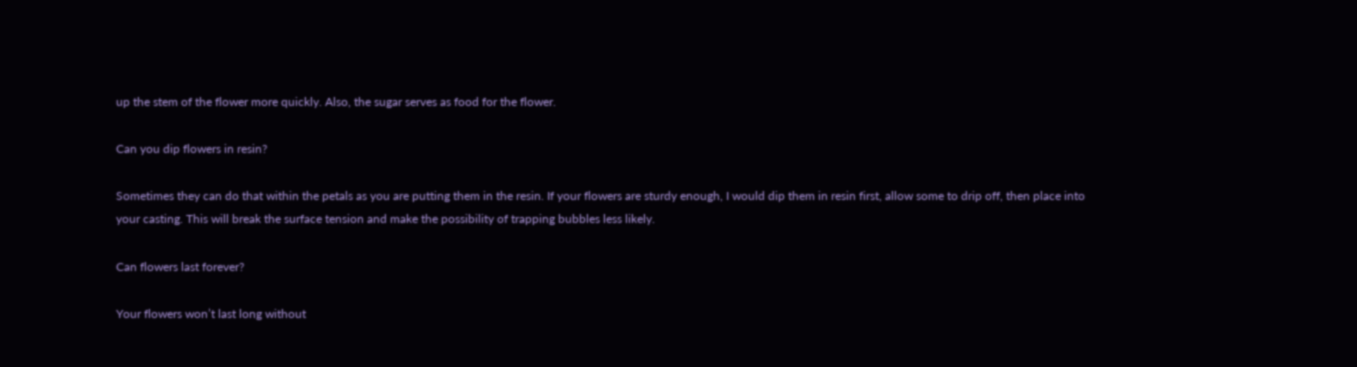up the stem of the flower more quickly. Also, the sugar serves as food for the flower.

Can you dip flowers in resin?

Sometimes they can do that within the petals as you are putting them in the resin. If your flowers are sturdy enough, I would dip them in resin first, allow some to drip off, then place into your casting. This will break the surface tension and make the possibility of trapping bubbles less likely.

Can flowers last forever?

Your flowers won’t last long without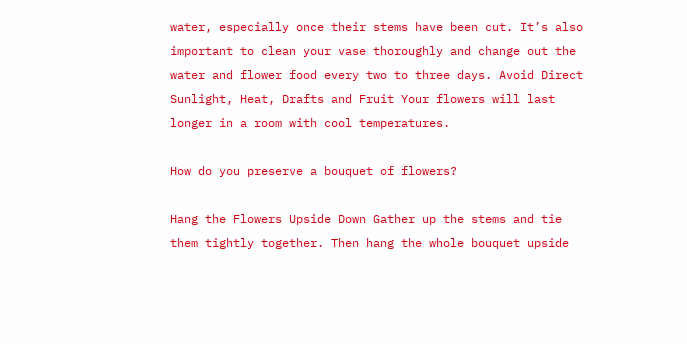water, especially once their stems have been cut. It’s also important to clean your vase thoroughly and change out the water and flower food every two to three days. Avoid Direct Sunlight, Heat, Drafts and Fruit Your flowers will last longer in a room with cool temperatures.

How do you preserve a bouquet of flowers?

Hang the Flowers Upside Down Gather up the stems and tie them tightly together. Then hang the whole bouquet upside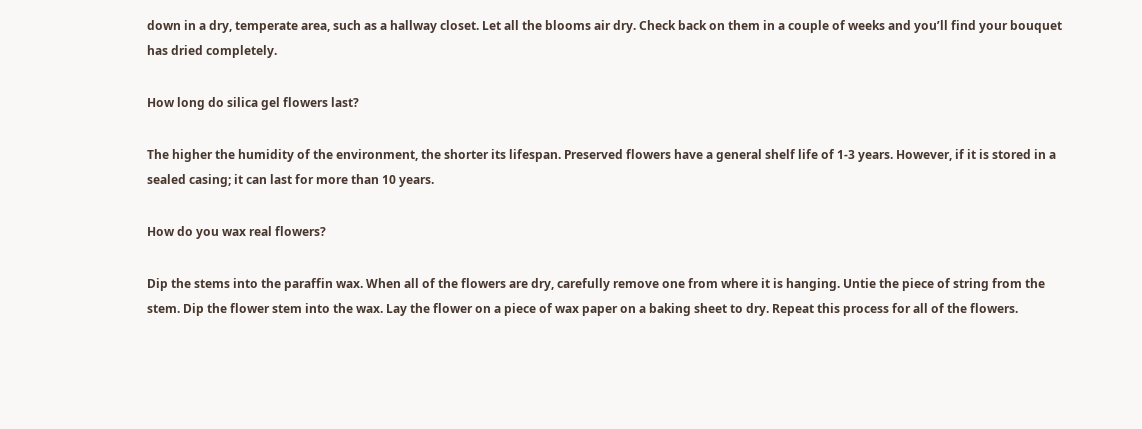down in a dry, temperate area, such as a hallway closet. Let all the blooms air dry. Check back on them in a couple of weeks and you’ll find your bouquet has dried completely.

How long do silica gel flowers last?

The higher the humidity of the environment, the shorter its lifespan. Preserved flowers have a general shelf life of 1-3 years. However, if it is stored in a sealed casing; it can last for more than 10 years.

How do you wax real flowers?

Dip the stems into the paraffin wax. When all of the flowers are dry, carefully remove one from where it is hanging. Untie the piece of string from the stem. Dip the flower stem into the wax. Lay the flower on a piece of wax paper on a baking sheet to dry. Repeat this process for all of the flowers.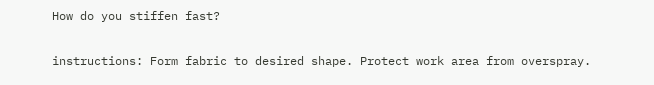How do you stiffen fast?

instructions: Form fabric to desired shape. Protect work area from overspray.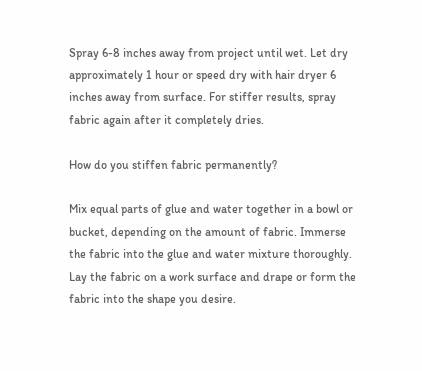Spray 6-8 inches away from project until wet. Let dry approximately 1 hour or speed dry with hair dryer 6 inches away from surface. For stiffer results, spray fabric again after it completely dries.

How do you stiffen fabric permanently?

Mix equal parts of glue and water together in a bowl or bucket, depending on the amount of fabric. Immerse the fabric into the glue and water mixture thoroughly. Lay the fabric on a work surface and drape or form the fabric into the shape you desire.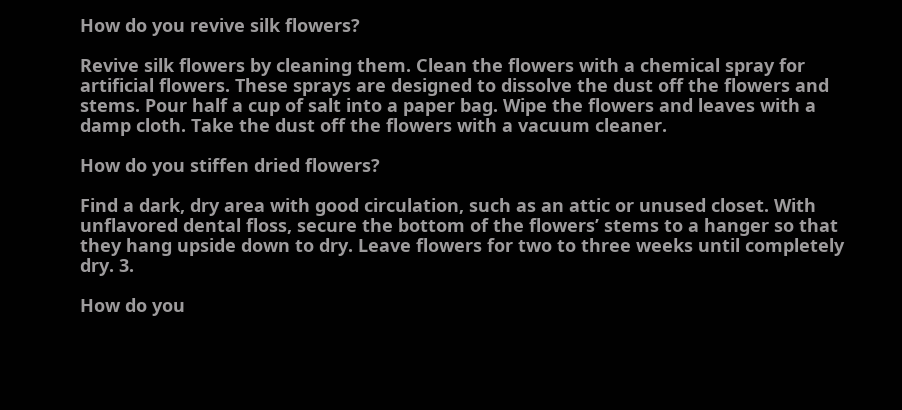How do you revive silk flowers?

Revive silk flowers by cleaning them. Clean the flowers with a chemical spray for artificial flowers. These sprays are designed to dissolve the dust off the flowers and stems. Pour half a cup of salt into a paper bag. Wipe the flowers and leaves with a damp cloth. Take the dust off the flowers with a vacuum cleaner.

How do you stiffen dried flowers?

Find a dark, dry area with good circulation, such as an attic or unused closet. With unflavored dental floss, secure the bottom of the flowers’ stems to a hanger so that they hang upside down to dry. Leave flowers for two to three weeks until completely dry. 3.

How do you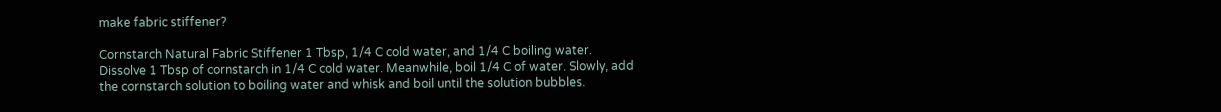make fabric stiffener?

Cornstarch Natural Fabric Stiffener 1 Tbsp, 1/4 C cold water, and 1/4 C boiling water. Dissolve 1 Tbsp of cornstarch in 1/4 C cold water. Meanwhile, boil 1/4 C of water. Slowly, add the cornstarch solution to boiling water and whisk and boil until the solution bubbles.